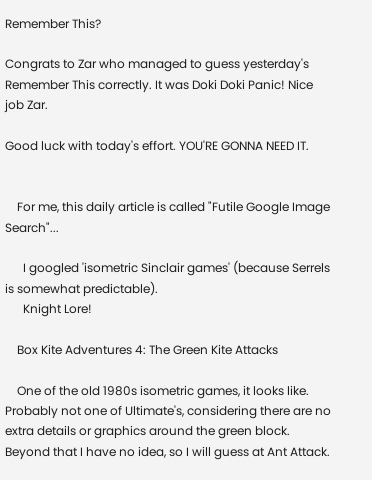Remember This?

Congrats to Zar who managed to guess yesterday's Remember This correctly. It was Doki Doki Panic! Nice job Zar.

Good luck with today's effort. YOU'RE GONNA NEED IT.


    For me, this daily article is called "Futile Google Image Search"...

      I googled 'isometric Sinclair games' (because Serrels is somewhat predictable).
      Knight Lore!

    Box Kite Adventures 4: The Green Kite Attacks

    One of the old 1980s isometric games, it looks like. Probably not one of Ultimate's, considering there are no extra details or graphics around the green block. Beyond that I have no idea, so I will guess at Ant Attack.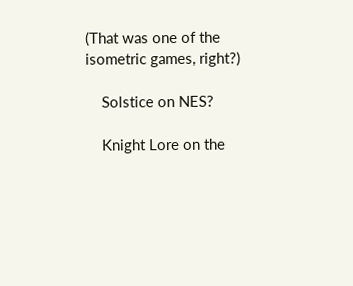(That was one of the isometric games, right?)

    Solstice on NES?

    Knight Lore on the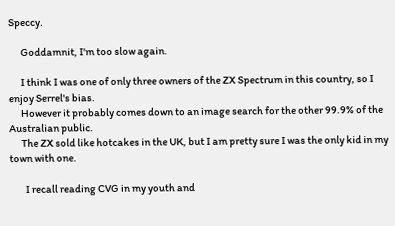Speccy.

      Goddamnit, I'm too slow again.

      I think I was one of only three owners of the ZX Spectrum in this country, so I enjoy Serrel's bias.
      However it probably comes down to an image search for the other 99.9% of the Australian public.
      The ZX sold like hotcakes in the UK, but I am pretty sure I was the only kid in my town with one.

        I recall reading CVG in my youth and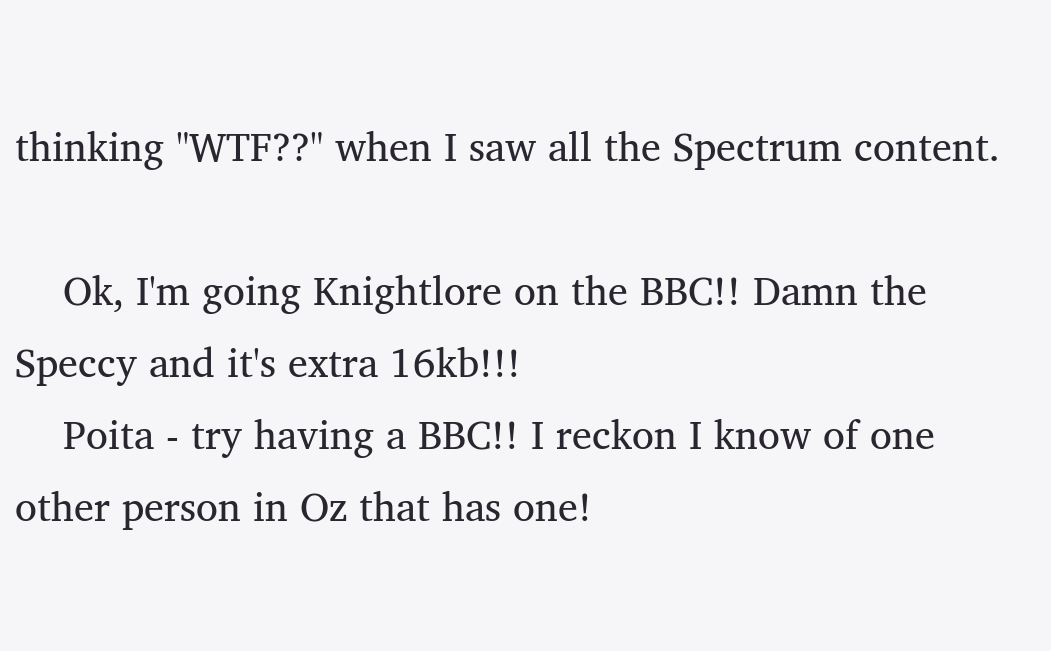thinking "WTF??" when I saw all the Spectrum content.

    Ok, I'm going Knightlore on the BBC!! Damn the Speccy and it's extra 16kb!!!
    Poita - try having a BBC!! I reckon I know of one other person in Oz that has one!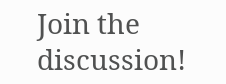Join the discussion!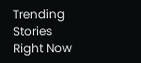Trending Stories Right Now